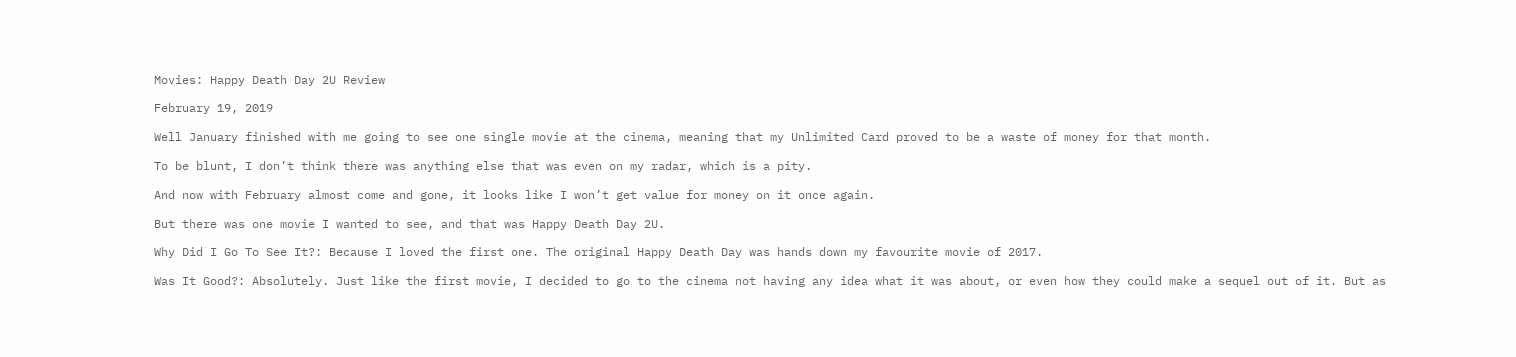Movies: Happy Death Day 2U Review

February 19, 2019

Well January finished with me going to see one single movie at the cinema, meaning that my Unlimited Card proved to be a waste of money for that month.

To be blunt, I don’t think there was anything else that was even on my radar, which is a pity.

And now with February almost come and gone, it looks like I won’t get value for money on it once again.

But there was one movie I wanted to see, and that was Happy Death Day 2U.

Why Did I Go To See It?: Because I loved the first one. The original Happy Death Day was hands down my favourite movie of 2017.

Was It Good?: Absolutely. Just like the first movie, I decided to go to the cinema not having any idea what it was about, or even how they could make a sequel out of it. But as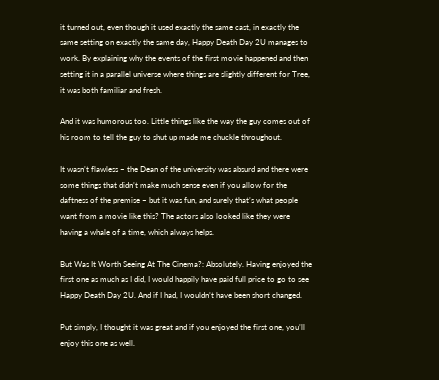it turned out, even though it used exactly the same cast, in exactly the same setting on exactly the same day, Happy Death Day 2U manages to work. By explaining why the events of the first movie happened and then setting it in a parallel universe where things are slightly different for Tree, it was both familiar and fresh.

And it was humorous too. Little things like the way the guy comes out of his room to tell the guy to shut up made me chuckle throughout.

It wasn’t flawless – the Dean of the university was absurd and there were some things that didn’t make much sense even if you allow for the daftness of the premise – but it was fun, and surely that’s what people want from a movie like this? The actors also looked like they were having a whale of a time, which always helps.

But Was It Worth Seeing At The Cinema?: Absolutely. Having enjoyed the first one as much as I did, I would happily have paid full price to go to see Happy Death Day 2U. And if I had, I wouldn’t have been short changed.

Put simply, I thought it was great and if you enjoyed the first one, you’ll enjoy this one as well.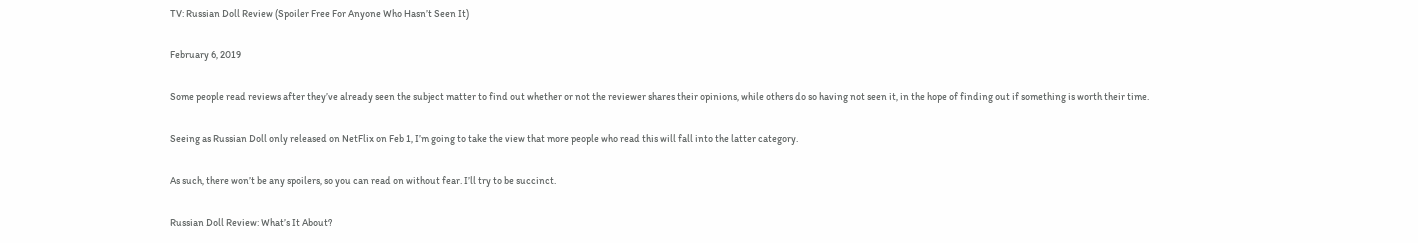TV: Russian Doll Review (Spoiler Free For Anyone Who Hasn’t Seen It)

February 6, 2019

Some people read reviews after they’ve already seen the subject matter to find out whether or not the reviewer shares their opinions, while others do so having not seen it, in the hope of finding out if something is worth their time.

Seeing as Russian Doll only released on NetFlix on Feb 1, I’m going to take the view that more people who read this will fall into the latter category.

As such, there won’t be any spoilers, so you can read on without fear. I’ll try to be succinct.

Russian Doll Review: What’s It About?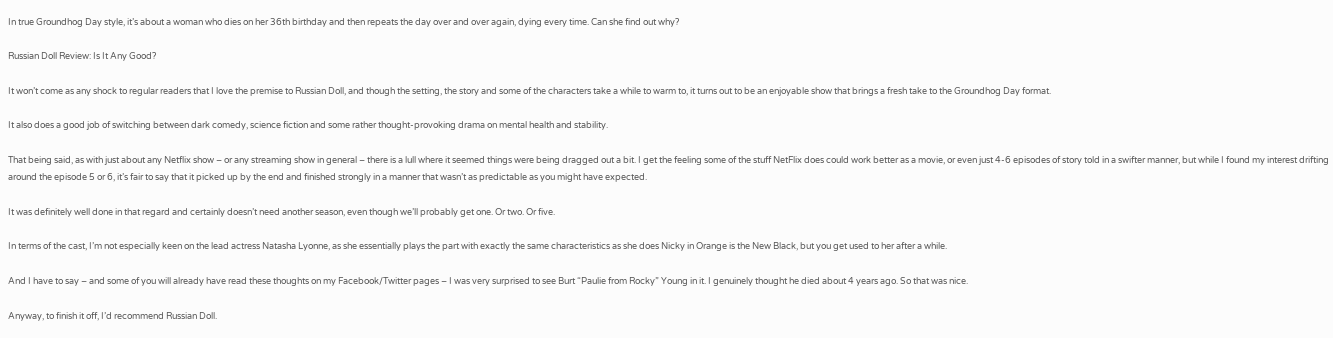In true Groundhog Day style, it’s about a woman who dies on her 36th birthday and then repeats the day over and over again, dying every time. Can she find out why?

Russian Doll Review: Is It Any Good?

It won’t come as any shock to regular readers that I love the premise to Russian Doll, and though the setting, the story and some of the characters take a while to warm to, it turns out to be an enjoyable show that brings a fresh take to the Groundhog Day format.

It also does a good job of switching between dark comedy, science fiction and some rather thought-provoking drama on mental health and stability.

That being said, as with just about any Netflix show – or any streaming show in general – there is a lull where it seemed things were being dragged out a bit. I get the feeling some of the stuff NetFlix does could work better as a movie, or even just 4-6 episodes of story told in a swifter manner, but while I found my interest drifting around the episode 5 or 6, it’s fair to say that it picked up by the end and finished strongly in a manner that wasn’t as predictable as you might have expected.

It was definitely well done in that regard and certainly doesn’t need another season, even though we’ll probably get one. Or two. Or five.

In terms of the cast, I’m not especially keen on the lead actress Natasha Lyonne, as she essentially plays the part with exactly the same characteristics as she does Nicky in Orange is the New Black, but you get used to her after a while.

And I have to say – and some of you will already have read these thoughts on my Facebook/Twitter pages – I was very surprised to see Burt “Paulie from Rocky” Young in it. I genuinely thought he died about 4 years ago. So that was nice.

Anyway, to finish it off, I’d recommend Russian Doll.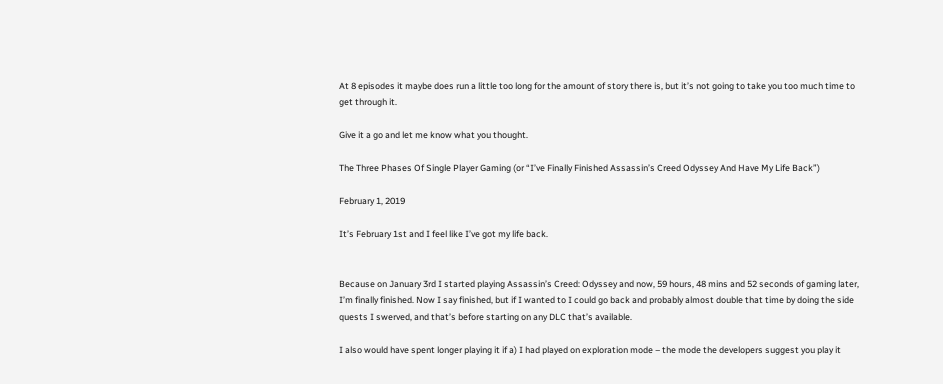At 8 episodes it maybe does run a little too long for the amount of story there is, but it’s not going to take you too much time to get through it.

Give it a go and let me know what you thought.

The Three Phases Of Single Player Gaming (or “I’ve Finally Finished Assassin’s Creed Odyssey And Have My Life Back”)

February 1, 2019

It’s February 1st and I feel like I’ve got my life back.


Because on January 3rd I started playing Assassin’s Creed: Odyssey and now, 59 hours, 48 mins and 52 seconds of gaming later, I’m finally finished. Now I say finished, but if I wanted to I could go back and probably almost double that time by doing the side quests I swerved, and that’s before starting on any DLC that’s available.

I also would have spent longer playing it if a) I had played on exploration mode – the mode the developers suggest you play it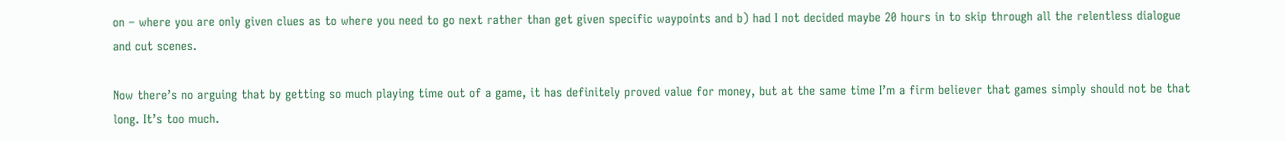on – where you are only given clues as to where you need to go next rather than get given specific waypoints and b) had I not decided maybe 20 hours in to skip through all the relentless dialogue and cut scenes.

Now there’s no arguing that by getting so much playing time out of a game, it has definitely proved value for money, but at the same time I’m a firm believer that games simply should not be that long. It’s too much.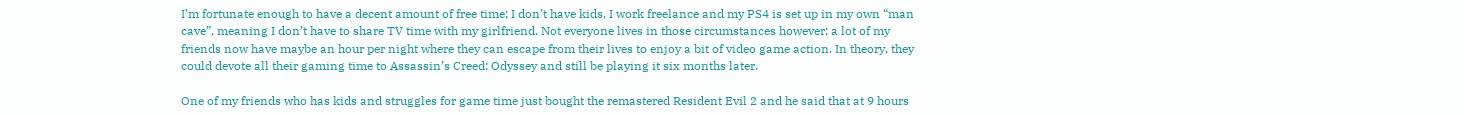I’m fortunate enough to have a decent amount of free time; I don’t have kids, I work freelance and my PS4 is set up in my own “man cave”, meaning I don’t have to share TV time with my girlfriend. Not everyone lives in those circumstances however; a lot of my friends now have maybe an hour per night where they can escape from their lives to enjoy a bit of video game action. In theory, they could devote all their gaming time to Assassin’s Creed: Odyssey and still be playing it six months later.

One of my friends who has kids and struggles for game time just bought the remastered Resident Evil 2 and he said that at 9 hours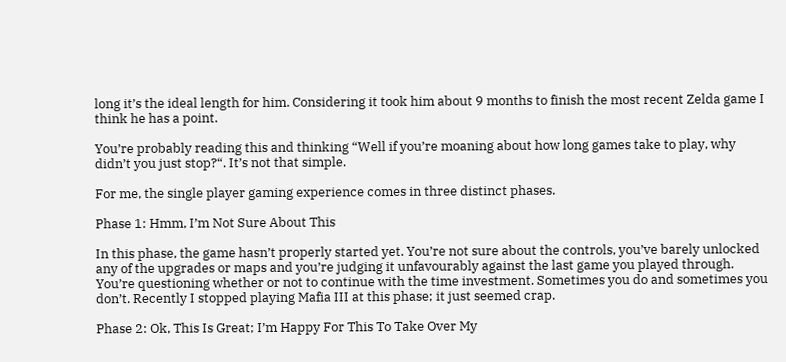long it’s the ideal length for him. Considering it took him about 9 months to finish the most recent Zelda game I think he has a point.

You’re probably reading this and thinking “Well if you’re moaning about how long games take to play, why didn’t you just stop?“. It’s not that simple.

For me, the single player gaming experience comes in three distinct phases.

Phase 1: Hmm, I’m Not Sure About This

In this phase, the game hasn’t properly started yet. You’re not sure about the controls, you’ve barely unlocked any of the upgrades or maps and you’re judging it unfavourably against the last game you played through. You’re questioning whether or not to continue with the time investment. Sometimes you do and sometimes you don’t. Recently I stopped playing Mafia III at this phase; it just seemed crap.

Phase 2: Ok, This Is Great; I’m Happy For This To Take Over My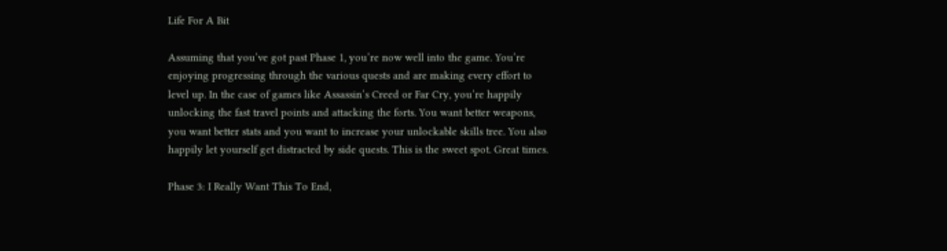Life For A Bit

Assuming that you’ve got past Phase 1, you’re now well into the game. You’re enjoying progressing through the various quests and are making every effort to level up. In the case of games like Assassin’s Creed or Far Cry, you’re happily unlocking the fast travel points and attacking the forts. You want better weapons, you want better stats and you want to increase your unlockable skills tree. You also happily let yourself get distracted by side quests. This is the sweet spot. Great times.

Phase 3: I Really Want This To End,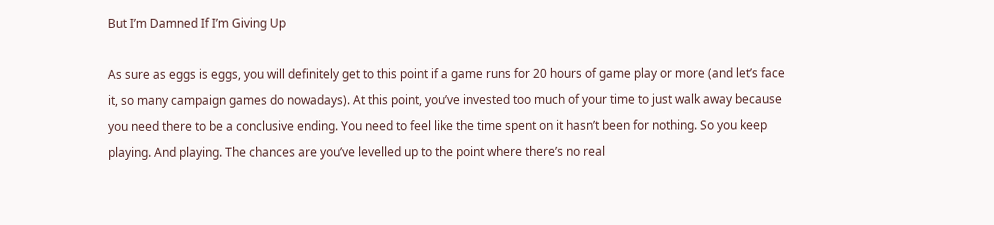But I’m Damned If I’m Giving Up

As sure as eggs is eggs, you will definitely get to this point if a game runs for 20 hours of game play or more (and let’s face it, so many campaign games do nowadays). At this point, you’ve invested too much of your time to just walk away because you need there to be a conclusive ending. You need to feel like the time spent on it hasn’t been for nothing. So you keep playing. And playing. The chances are you’ve levelled up to the point where there’s no real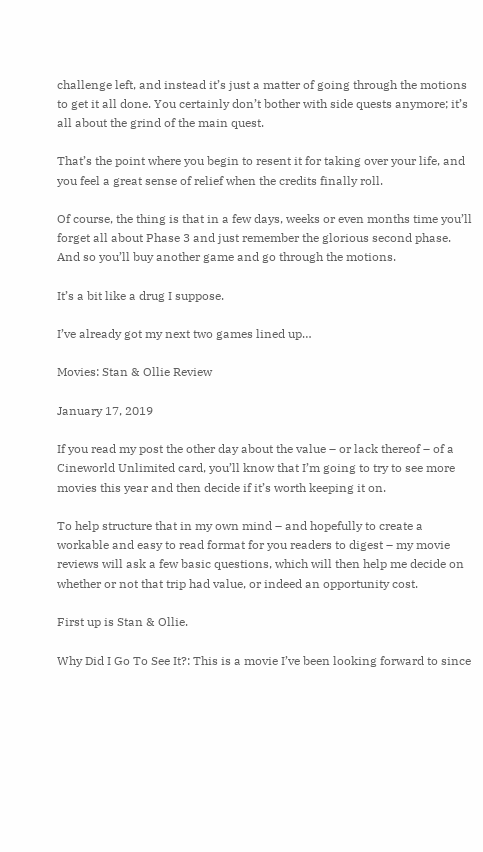challenge left, and instead it’s just a matter of going through the motions to get it all done. You certainly don’t bother with side quests anymore; it’s all about the grind of the main quest.

That’s the point where you begin to resent it for taking over your life, and you feel a great sense of relief when the credits finally roll.

Of course, the thing is that in a few days, weeks or even months time you’ll forget all about Phase 3 and just remember the glorious second phase. And so you’ll buy another game and go through the motions.

It’s a bit like a drug I suppose.

I’ve already got my next two games lined up…

Movies: Stan & Ollie Review

January 17, 2019

If you read my post the other day about the value – or lack thereof – of a Cineworld Unlimited card, you’ll know that I’m going to try to see more movies this year and then decide if it’s worth keeping it on.

To help structure that in my own mind – and hopefully to create a workable and easy to read format for you readers to digest – my movie reviews will ask a few basic questions, which will then help me decide on whether or not that trip had value, or indeed an opportunity cost.

First up is Stan & Ollie.

Why Did I Go To See It?: This is a movie I’ve been looking forward to since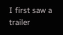I first saw a trailer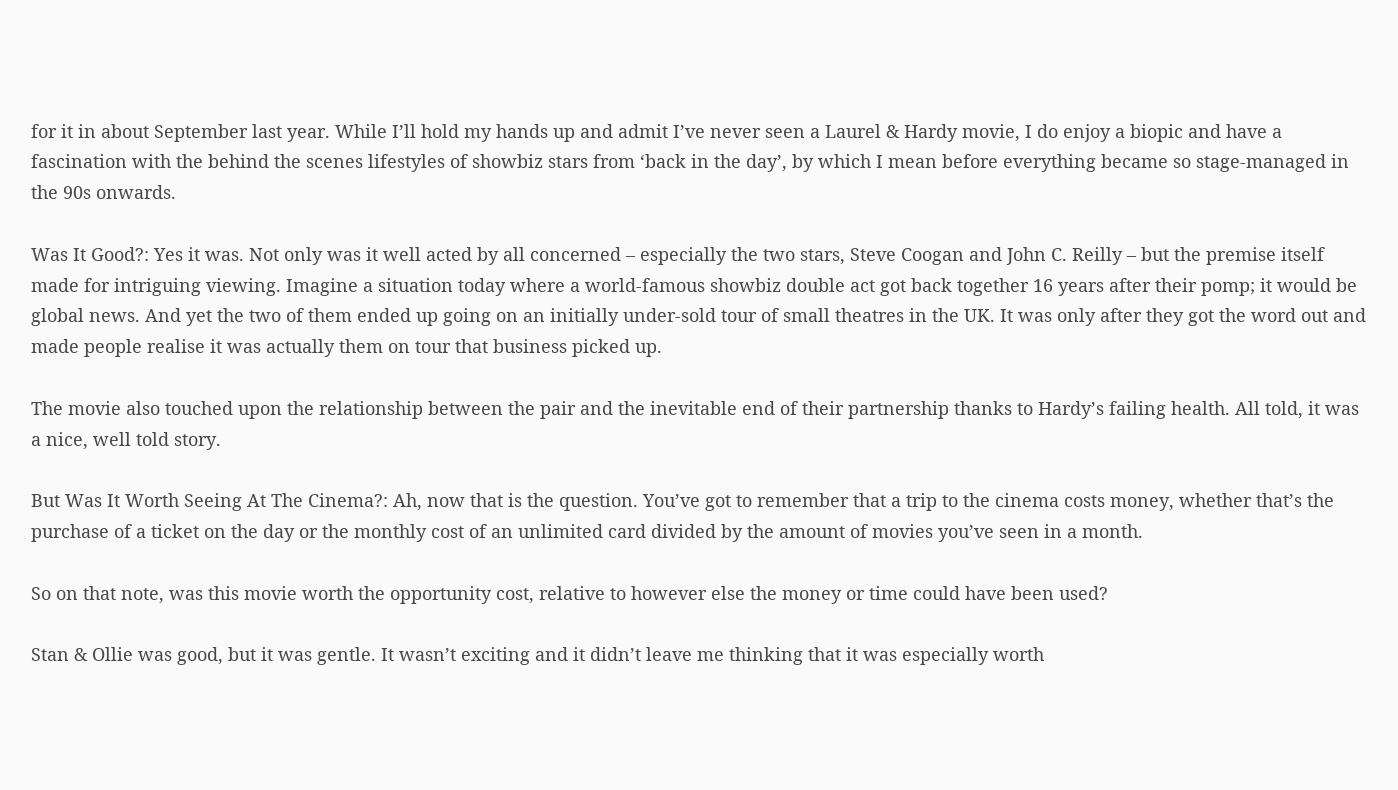for it in about September last year. While I’ll hold my hands up and admit I’ve never seen a Laurel & Hardy movie, I do enjoy a biopic and have a fascination with the behind the scenes lifestyles of showbiz stars from ‘back in the day’, by which I mean before everything became so stage-managed in the 90s onwards.

Was It Good?: Yes it was. Not only was it well acted by all concerned – especially the two stars, Steve Coogan and John C. Reilly – but the premise itself made for intriguing viewing. Imagine a situation today where a world-famous showbiz double act got back together 16 years after their pomp; it would be global news. And yet the two of them ended up going on an initially under-sold tour of small theatres in the UK. It was only after they got the word out and made people realise it was actually them on tour that business picked up.

The movie also touched upon the relationship between the pair and the inevitable end of their partnership thanks to Hardy’s failing health. All told, it was a nice, well told story.

But Was It Worth Seeing At The Cinema?: Ah, now that is the question. You’ve got to remember that a trip to the cinema costs money, whether that’s the purchase of a ticket on the day or the monthly cost of an unlimited card divided by the amount of movies you’ve seen in a month.

So on that note, was this movie worth the opportunity cost, relative to however else the money or time could have been used?

Stan & Ollie was good, but it was gentle. It wasn’t exciting and it didn’t leave me thinking that it was especially worth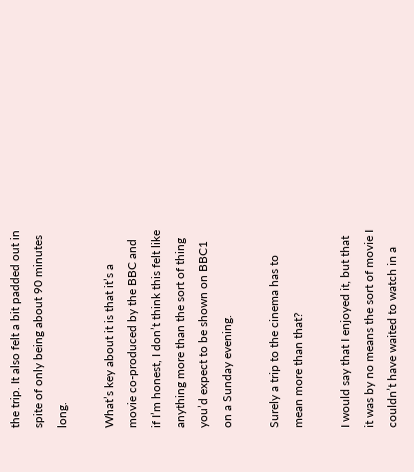the trip. It also felt a bit padded out in spite of only being about 90 minutes long.

What’s key about it is that it’s a movie co-produced by the BBC and if I’m honest, I don’t think this felt like anything more than the sort of thing you’d expect to be shown on BBC1 on a Sunday evening.

Surely a trip to the cinema has to mean more than that?

I would say that I enjoyed it, but that it was by no means the sort of movie I couldn’t have waited to watch in a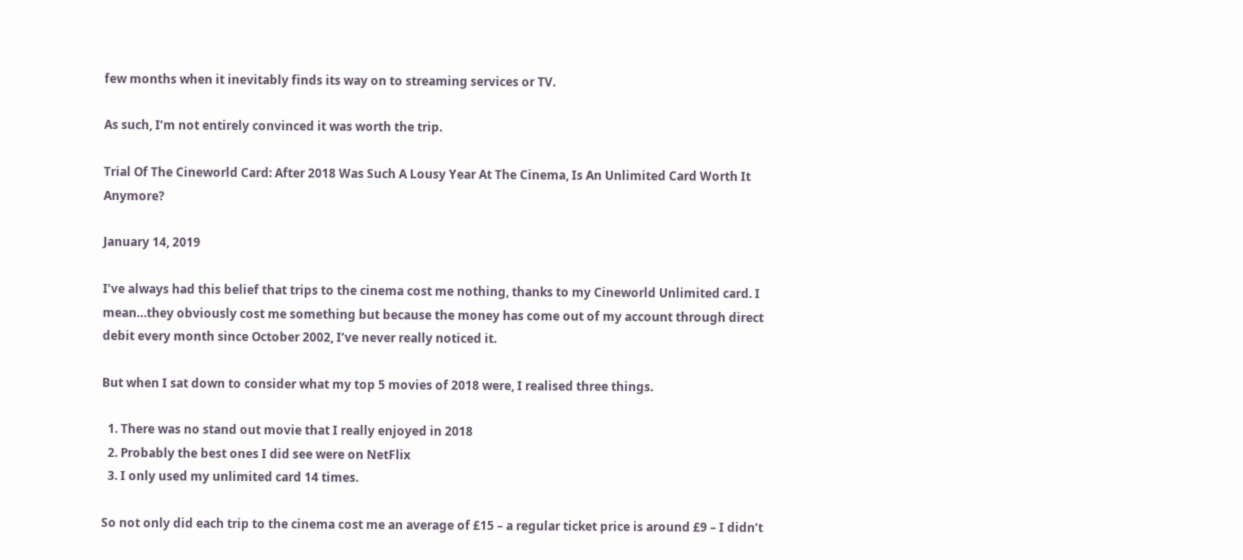few months when it inevitably finds its way on to streaming services or TV.

As such, I’m not entirely convinced it was worth the trip.

Trial Of The Cineworld Card: After 2018 Was Such A Lousy Year At The Cinema, Is An Unlimited Card Worth It Anymore?

January 14, 2019

I’ve always had this belief that trips to the cinema cost me nothing, thanks to my Cineworld Unlimited card. I mean…they obviously cost me something but because the money has come out of my account through direct debit every month since October 2002, I’ve never really noticed it.

But when I sat down to consider what my top 5 movies of 2018 were, I realised three things.

  1. There was no stand out movie that I really enjoyed in 2018
  2. Probably the best ones I did see were on NetFlix
  3. I only used my unlimited card 14 times.

So not only did each trip to the cinema cost me an average of £15 – a regular ticket price is around £9 – I didn’t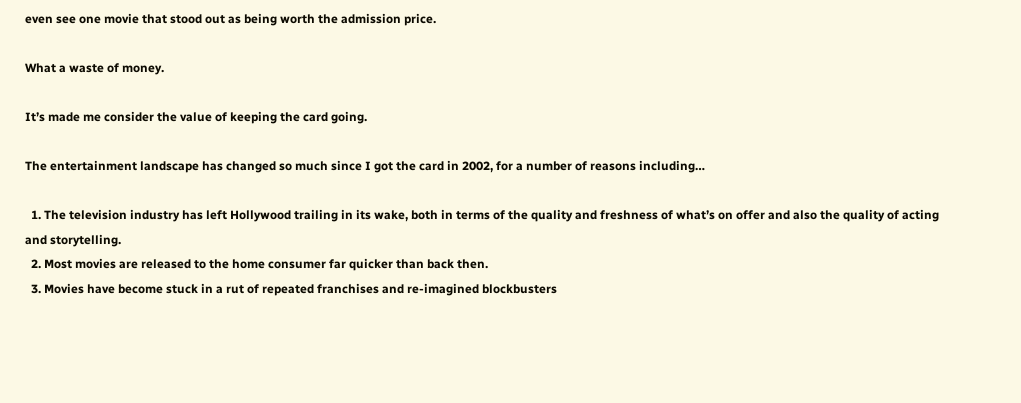even see one movie that stood out as being worth the admission price.

What a waste of money.

It’s made me consider the value of keeping the card going.

The entertainment landscape has changed so much since I got the card in 2002, for a number of reasons including…

  1. The television industry has left Hollywood trailing in its wake, both in terms of the quality and freshness of what’s on offer and also the quality of acting and storytelling.
  2. Most movies are released to the home consumer far quicker than back then.
  3. Movies have become stuck in a rut of repeated franchises and re-imagined blockbusters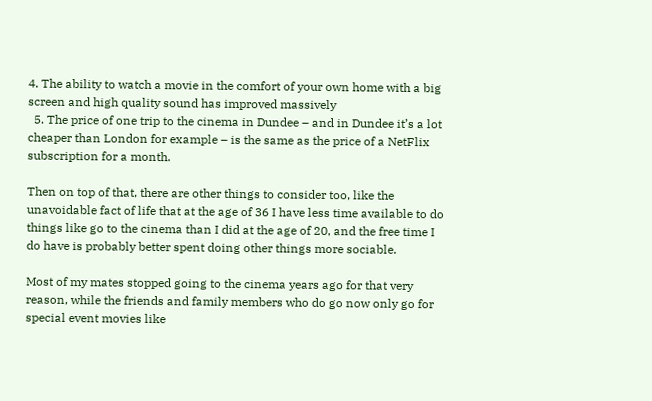4. The ability to watch a movie in the comfort of your own home with a big screen and high quality sound has improved massively
  5. The price of one trip to the cinema in Dundee – and in Dundee it’s a lot cheaper than London for example – is the same as the price of a NetFlix subscription for a month.

Then on top of that, there are other things to consider too, like the unavoidable fact of life that at the age of 36 I have less time available to do things like go to the cinema than I did at the age of 20, and the free time I do have is probably better spent doing other things more sociable.

Most of my mates stopped going to the cinema years ago for that very reason, while the friends and family members who do go now only go for special event movies like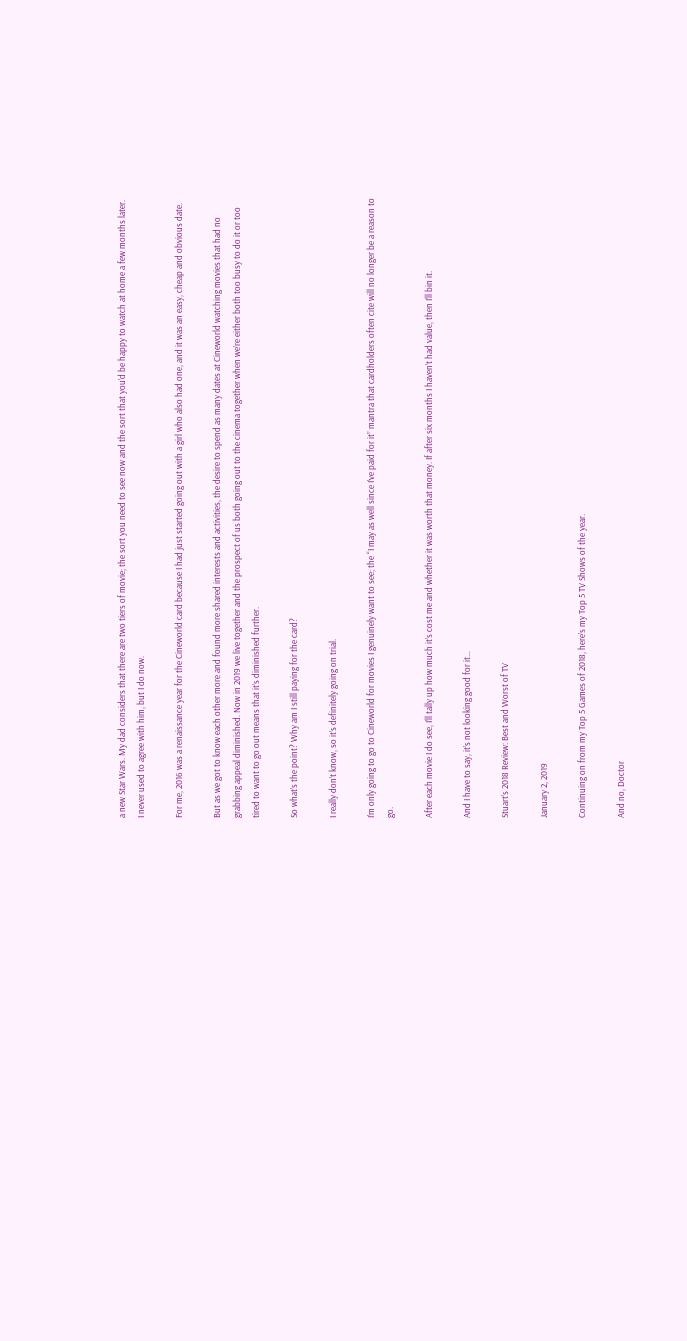a new Star Wars. My dad considers that there are two tiers of movie; the sort you need to see now and the sort that you’d be happy to watch at home a few months later. I never used to agree with him, but I do now.

For me, 2016 was a renaissance year for the Cineworld card because I had just started going out with a girl who also had one, and it was an easy, cheap and obvious date.

But as we got to know each other more and found more shared interests and activities, the desire to spend as many dates at Cineworld watching movies that had no grabbing appeal diminished. Now in 2019 we live together and the prospect of us both going out to the cinema together when we’re either both too busy to do it or too tired to want to go out means that it’s diminished further.

So what’s the point? Why am I still paying for the card?

I really don’t know, so it’s definitely going on trial.

I’m only going to go to Cineworld for movies I genuinely want to see; the “I may as well since I’ve paid for it” mantra that cardholders often cite will no longer be a reason to go.

After each movie I do see, I’ll tally up how much it’s cost me and whether it was worth that money. If after six months I haven’t had value, then I’ll bin it.

And I have to say, it’s not looking good for it…

Stuart’s 2018 Review: Best and Worst of TV

January 2, 2019

Continuing on from my Top 5 Games of 2018, here’s my Top 5 TV Shows of the year.

And no, Doctor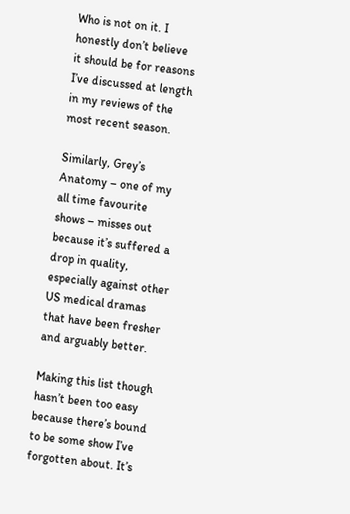Who is not on it. I honestly don’t believe it should be for reasons I’ve discussed at length in my reviews of the most recent season.

Similarly, Grey’s Anatomy – one of my all time favourite shows – misses out because it’s suffered a drop in quality, especially against other US medical dramas that have been fresher and arguably better.

Making this list though hasn’t been too easy because there’s bound to be some show I’ve forgotten about. It’s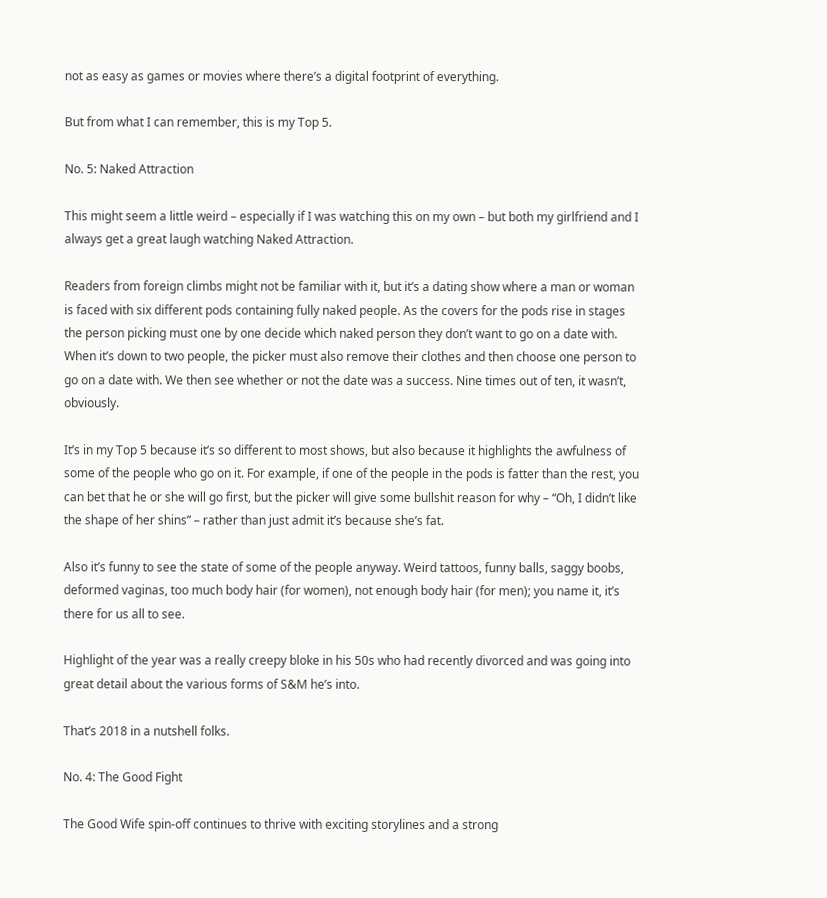not as easy as games or movies where there’s a digital footprint of everything.

But from what I can remember, this is my Top 5.

No. 5: Naked Attraction

This might seem a little weird – especially if I was watching this on my own – but both my girlfriend and I always get a great laugh watching Naked Attraction.

Readers from foreign climbs might not be familiar with it, but it’s a dating show where a man or woman is faced with six different pods containing fully naked people. As the covers for the pods rise in stages the person picking must one by one decide which naked person they don’t want to go on a date with. When it’s down to two people, the picker must also remove their clothes and then choose one person to go on a date with. We then see whether or not the date was a success. Nine times out of ten, it wasn’t, obviously.

It’s in my Top 5 because it’s so different to most shows, but also because it highlights the awfulness of some of the people who go on it. For example, if one of the people in the pods is fatter than the rest, you can bet that he or she will go first, but the picker will give some bullshit reason for why – “Oh, I didn’t like the shape of her shins” – rather than just admit it’s because she’s fat.

Also it’s funny to see the state of some of the people anyway. Weird tattoos, funny balls, saggy boobs, deformed vaginas, too much body hair (for women), not enough body hair (for men); you name it, it’s there for us all to see.

Highlight of the year was a really creepy bloke in his 50s who had recently divorced and was going into great detail about the various forms of S&M he’s into.

That’s 2018 in a nutshell folks.

No. 4: The Good Fight

The Good Wife spin-off continues to thrive with exciting storylines and a strong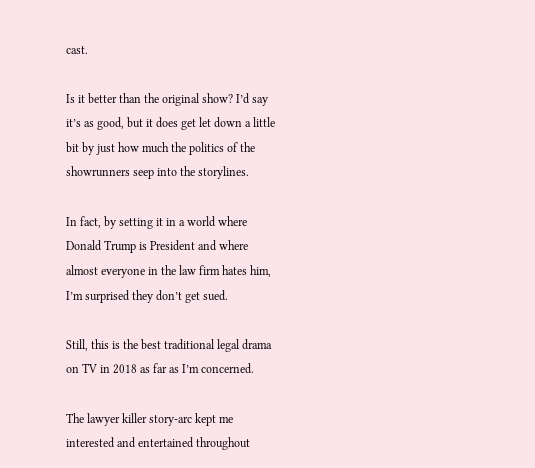cast.

Is it better than the original show? I’d say it’s as good, but it does get let down a little bit by just how much the politics of the showrunners seep into the storylines.

In fact, by setting it in a world where Donald Trump is President and where almost everyone in the law firm hates him, I’m surprised they don’t get sued.

Still, this is the best traditional legal drama on TV in 2018 as far as I’m concerned.

The lawyer killer story-arc kept me interested and entertained throughout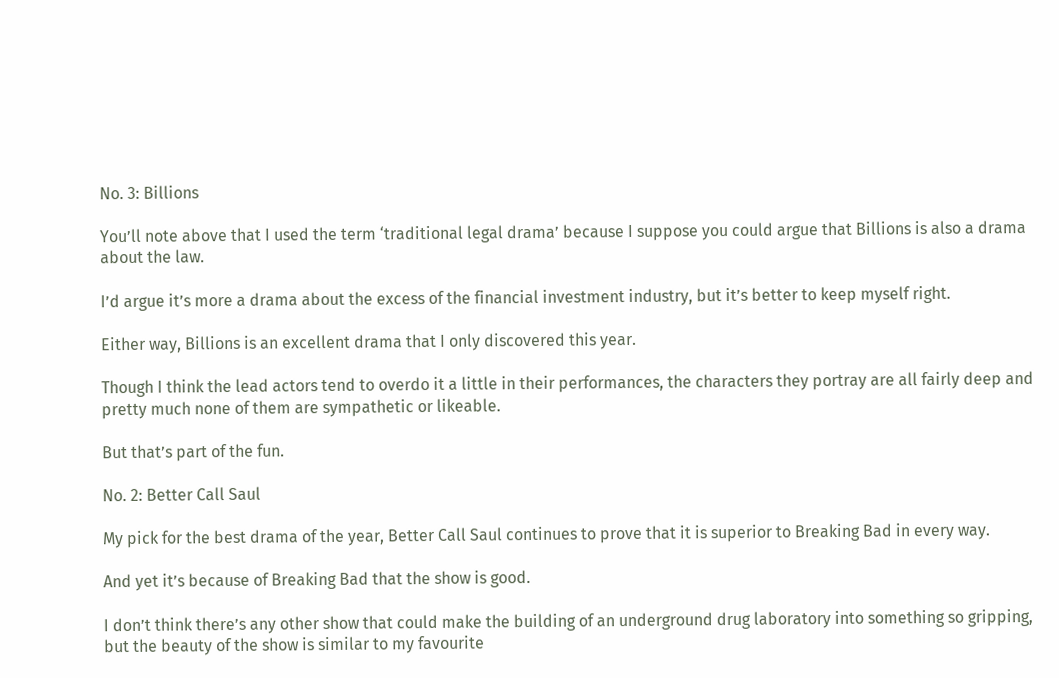No. 3: Billions

You’ll note above that I used the term ‘traditional legal drama’ because I suppose you could argue that Billions is also a drama about the law.

I’d argue it’s more a drama about the excess of the financial investment industry, but it’s better to keep myself right.

Either way, Billions is an excellent drama that I only discovered this year.

Though I think the lead actors tend to overdo it a little in their performances, the characters they portray are all fairly deep and pretty much none of them are sympathetic or likeable.

But that’s part of the fun.

No. 2: Better Call Saul

My pick for the best drama of the year, Better Call Saul continues to prove that it is superior to Breaking Bad in every way.

And yet it’s because of Breaking Bad that the show is good.

I don’t think there’s any other show that could make the building of an underground drug laboratory into something so gripping, but the beauty of the show is similar to my favourite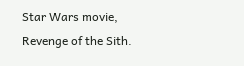Star Wars movie, Revenge of the Sith.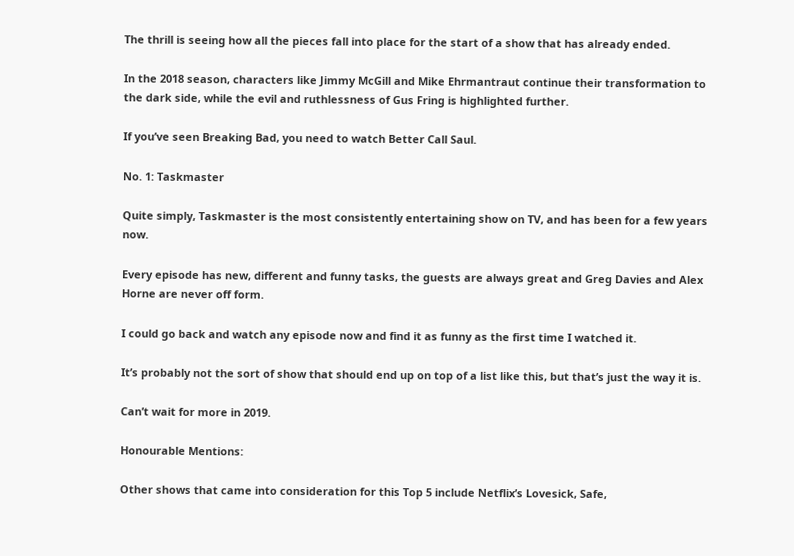The thrill is seeing how all the pieces fall into place for the start of a show that has already ended.

In the 2018 season, characters like Jimmy McGill and Mike Ehrmantraut continue their transformation to the dark side, while the evil and ruthlessness of Gus Fring is highlighted further.

If you’ve seen Breaking Bad, you need to watch Better Call Saul.

No. 1: Taskmaster

Quite simply, Taskmaster is the most consistently entertaining show on TV, and has been for a few years now.

Every episode has new, different and funny tasks, the guests are always great and Greg Davies and Alex Horne are never off form.

I could go back and watch any episode now and find it as funny as the first time I watched it.

It’s probably not the sort of show that should end up on top of a list like this, but that’s just the way it is.

Can’t wait for more in 2019.

Honourable Mentions:

Other shows that came into consideration for this Top 5 include Netflix’s Lovesick, Safe,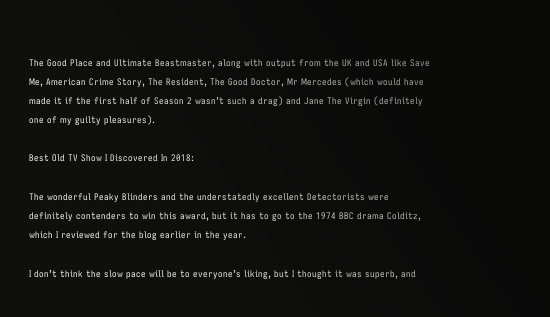The Good Place and Ultimate Beastmaster, along with output from the UK and USA like Save Me, American Crime Story, The Resident, The Good Doctor, Mr Mercedes (which would have made it if the first half of Season 2 wasn’t such a drag) and Jane The Virgin (definitely one of my guilty pleasures).

Best Old TV Show I Discovered In 2018:

The wonderful Peaky Blinders and the understatedly excellent Detectorists were definitely contenders to win this award, but it has to go to the 1974 BBC drama Colditz, which I reviewed for the blog earlier in the year.

I don’t think the slow pace will be to everyone’s liking, but I thought it was superb, and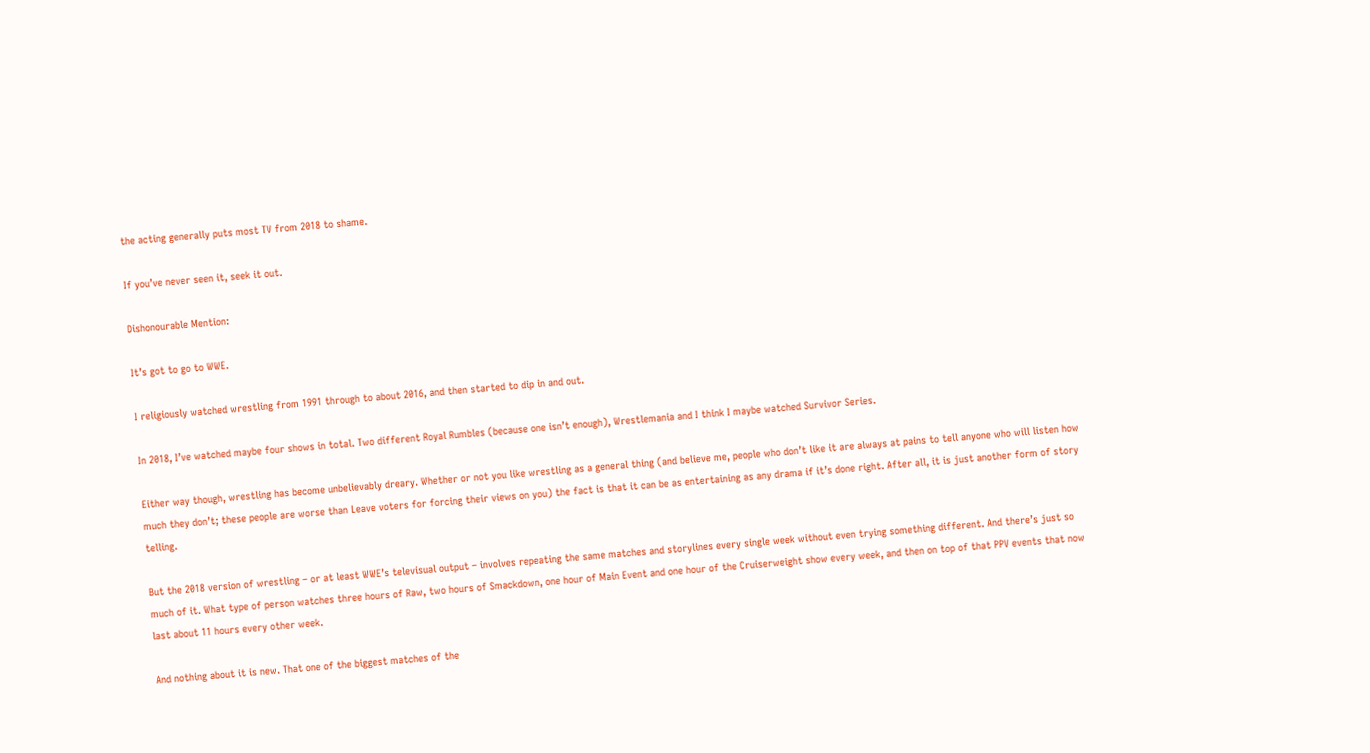the acting generally puts most TV from 2018 to shame.

If you’ve never seen it, seek it out.

Dishonourable Mention:

It’s got to go to WWE.

I religiously watched wrestling from 1991 through to about 2016, and then started to dip in and out.

In 2018, I’ve watched maybe four shows in total. Two different Royal Rumbles (because one isn’t enough), Wrestlemania and I think I maybe watched Survivor Series.

Either way though, wrestling has become unbelievably dreary. Whether or not you like wrestling as a general thing (and believe me, people who don’t like it are always at pains to tell anyone who will listen how much they don’t; these people are worse than Leave voters for forcing their views on you) the fact is that it can be as entertaining as any drama if it’s done right. After all, it is just another form of story telling.

But the 2018 version of wrestling – or at least WWE’s televisual output – involves repeating the same matches and storylines every single week without even trying something different. And there’s just so much of it. What type of person watches three hours of Raw, two hours of Smackdown, one hour of Main Event and one hour of the Cruiserweight show every week, and then on top of that PPV events that now last about 11 hours every other week.

And nothing about it is new. That one of the biggest matches of the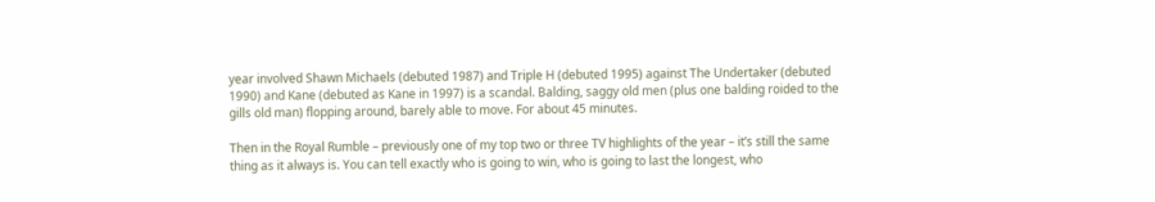year involved Shawn Michaels (debuted 1987) and Triple H (debuted 1995) against The Undertaker (debuted 1990) and Kane (debuted as Kane in 1997) is a scandal. Balding, saggy old men (plus one balding roided to the gills old man) flopping around, barely able to move. For about 45 minutes.

Then in the Royal Rumble – previously one of my top two or three TV highlights of the year – it’s still the same thing as it always is. You can tell exactly who is going to win, who is going to last the longest, who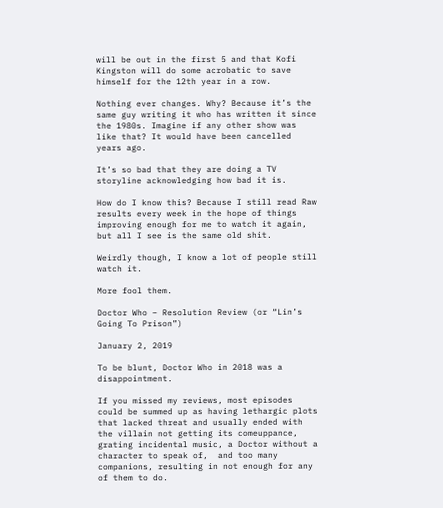will be out in the first 5 and that Kofi Kingston will do some acrobatic to save himself for the 12th year in a row.

Nothing ever changes. Why? Because it’s the same guy writing it who has written it since the 1980s. Imagine if any other show was like that? It would have been cancelled years ago.

It’s so bad that they are doing a TV storyline acknowledging how bad it is.

How do I know this? Because I still read Raw results every week in the hope of things improving enough for me to watch it again, but all I see is the same old shit.

Weirdly though, I know a lot of people still watch it.

More fool them.

Doctor Who – Resolution Review (or “Lin’s Going To Prison”)

January 2, 2019

To be blunt, Doctor Who in 2018 was a disappointment.

If you missed my reviews, most episodes could be summed up as having lethargic plots that lacked threat and usually ended with the villain not getting its comeuppance, grating incidental music, a Doctor without a character to speak of,  and too many companions, resulting in not enough for any of them to do.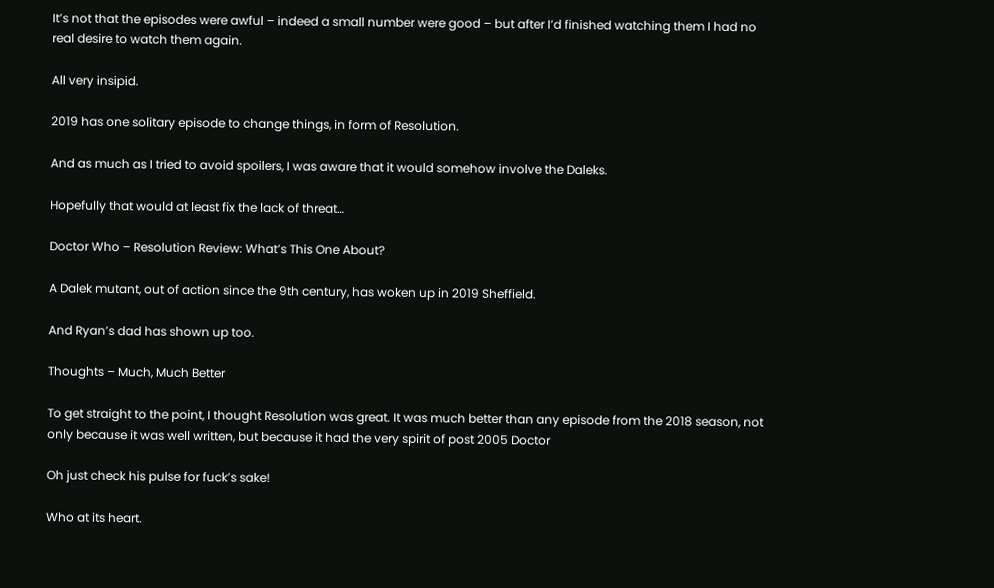It’s not that the episodes were awful – indeed a small number were good – but after I’d finished watching them I had no real desire to watch them again.

All very insipid.

2019 has one solitary episode to change things, in form of Resolution.

And as much as I tried to avoid spoilers, I was aware that it would somehow involve the Daleks.

Hopefully that would at least fix the lack of threat…

Doctor Who – Resolution Review: What’s This One About?

A Dalek mutant, out of action since the 9th century, has woken up in 2019 Sheffield.

And Ryan’s dad has shown up too.

Thoughts – Much, Much Better

To get straight to the point, I thought Resolution was great. It was much better than any episode from the 2018 season, not only because it was well written, but because it had the very spirit of post 2005 Doctor

Oh just check his pulse for fuck’s sake!

Who at its heart.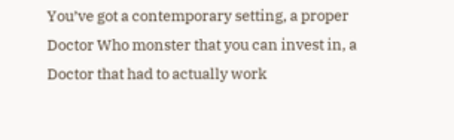You’ve got a contemporary setting, a proper Doctor Who monster that you can invest in, a Doctor that had to actually work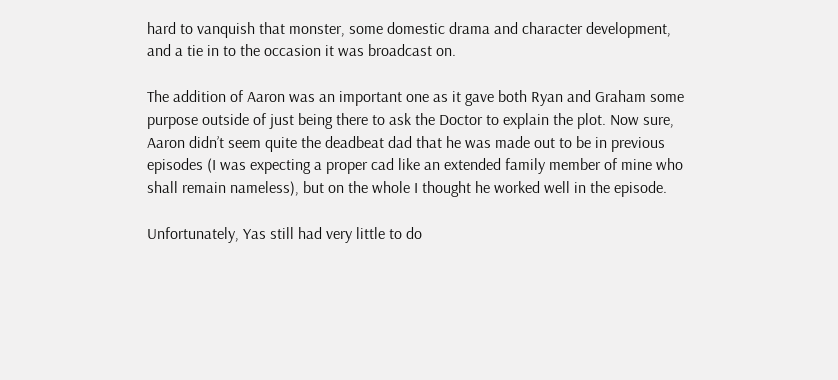hard to vanquish that monster, some domestic drama and character development, and a tie in to the occasion it was broadcast on.

The addition of Aaron was an important one as it gave both Ryan and Graham some purpose outside of just being there to ask the Doctor to explain the plot. Now sure, Aaron didn’t seem quite the deadbeat dad that he was made out to be in previous episodes (I was expecting a proper cad like an extended family member of mine who shall remain nameless), but on the whole I thought he worked well in the episode.

Unfortunately, Yas still had very little to do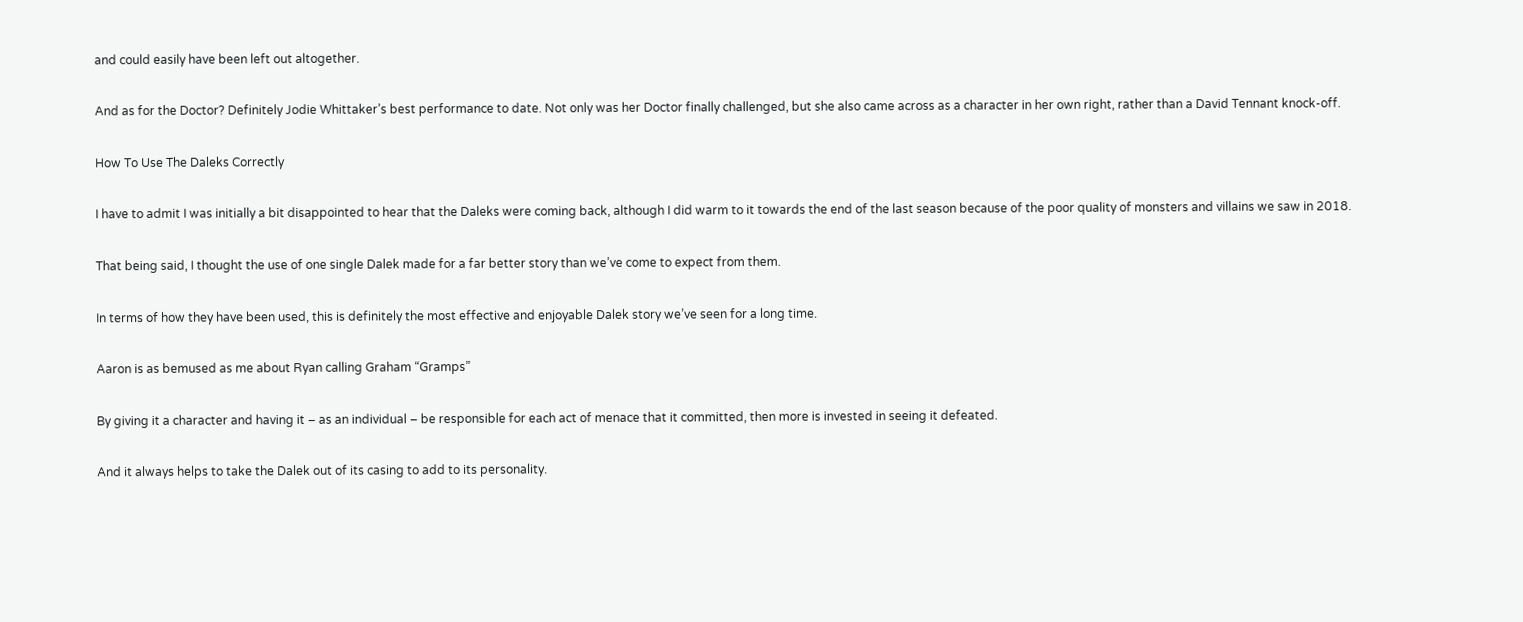and could easily have been left out altogether.

And as for the Doctor? Definitely Jodie Whittaker’s best performance to date. Not only was her Doctor finally challenged, but she also came across as a character in her own right, rather than a David Tennant knock-off.

How To Use The Daleks Correctly

I have to admit I was initially a bit disappointed to hear that the Daleks were coming back, although I did warm to it towards the end of the last season because of the poor quality of monsters and villains we saw in 2018.

That being said, I thought the use of one single Dalek made for a far better story than we’ve come to expect from them.

In terms of how they have been used, this is definitely the most effective and enjoyable Dalek story we’ve seen for a long time.

Aaron is as bemused as me about Ryan calling Graham “Gramps”

By giving it a character and having it – as an individual – be responsible for each act of menace that it committed, then more is invested in seeing it defeated.

And it always helps to take the Dalek out of its casing to add to its personality.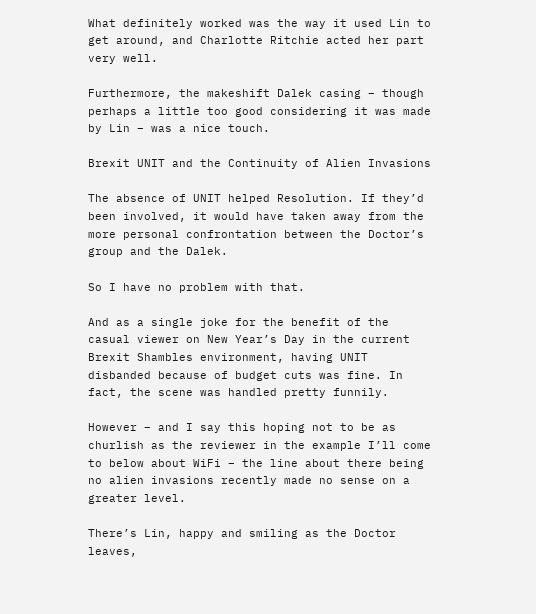What definitely worked was the way it used Lin to get around, and Charlotte Ritchie acted her part very well.

Furthermore, the makeshift Dalek casing – though perhaps a little too good considering it was made by Lin – was a nice touch.

Brexit UNIT and the Continuity of Alien Invasions

The absence of UNIT helped Resolution. If they’d been involved, it would have taken away from the more personal confrontation between the Doctor’s group and the Dalek.

So I have no problem with that.

And as a single joke for the benefit of the casual viewer on New Year’s Day in the current Brexit Shambles environment, having UNIT disbanded because of budget cuts was fine. In fact, the scene was handled pretty funnily.

However – and I say this hoping not to be as churlish as the reviewer in the example I’ll come to below about WiFi – the line about there being no alien invasions recently made no sense on a greater level.

There’s Lin, happy and smiling as the Doctor leaves,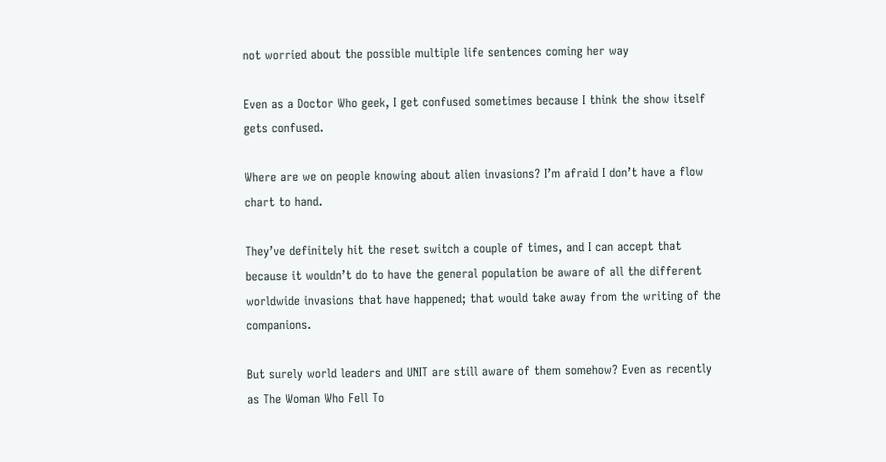not worried about the possible multiple life sentences coming her way

Even as a Doctor Who geek, I get confused sometimes because I think the show itself gets confused.

Where are we on people knowing about alien invasions? I’m afraid I don’t have a flow chart to hand.

They’ve definitely hit the reset switch a couple of times, and I can accept that because it wouldn’t do to have the general population be aware of all the different worldwide invasions that have happened; that would take away from the writing of the companions.

But surely world leaders and UNIT are still aware of them somehow? Even as recently as The Woman Who Fell To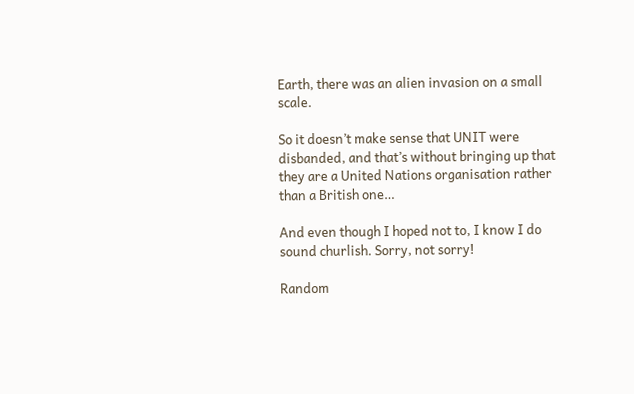Earth, there was an alien invasion on a small scale.

So it doesn’t make sense that UNIT were disbanded, and that’s without bringing up that they are a United Nations organisation rather than a British one…

And even though I hoped not to, I know I do sound churlish. Sorry, not sorry!

Random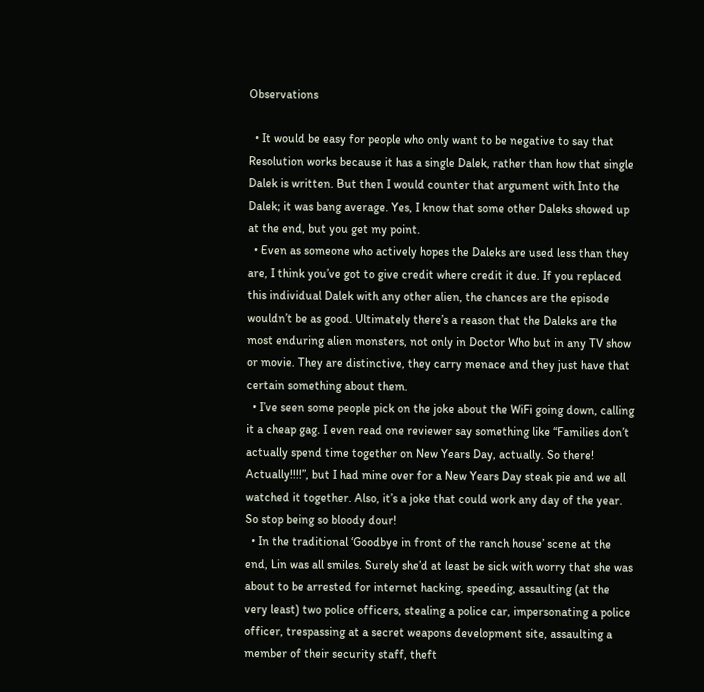Observations

  • It would be easy for people who only want to be negative to say that Resolution works because it has a single Dalek, rather than how that single Dalek is written. But then I would counter that argument with Into the Dalek; it was bang average. Yes, I know that some other Daleks showed up at the end, but you get my point.
  • Even as someone who actively hopes the Daleks are used less than they are, I think you’ve got to give credit where credit it due. If you replaced this individual Dalek with any other alien, the chances are the episode wouldn’t be as good. Ultimately there’s a reason that the Daleks are the most enduring alien monsters, not only in Doctor Who but in any TV show or movie. They are distinctive, they carry menace and they just have that certain something about them.
  • I’ve seen some people pick on the joke about the WiFi going down, calling it a cheap gag. I even read one reviewer say something like “Families don’t actually spend time together on New Years Day, actually. So there! Actually!!!!”, but I had mine over for a New Years Day steak pie and we all watched it together. Also, it’s a joke that could work any day of the year. So stop being so bloody dour!
  • In the traditional ‘Goodbye in front of the ranch house’ scene at the end, Lin was all smiles. Surely she’d at least be sick with worry that she was about to be arrested for internet hacking, speeding, assaulting (at the very least) two police officers, stealing a police car, impersonating a police officer, trespassing at a secret weapons development site, assaulting a member of their security staff, theft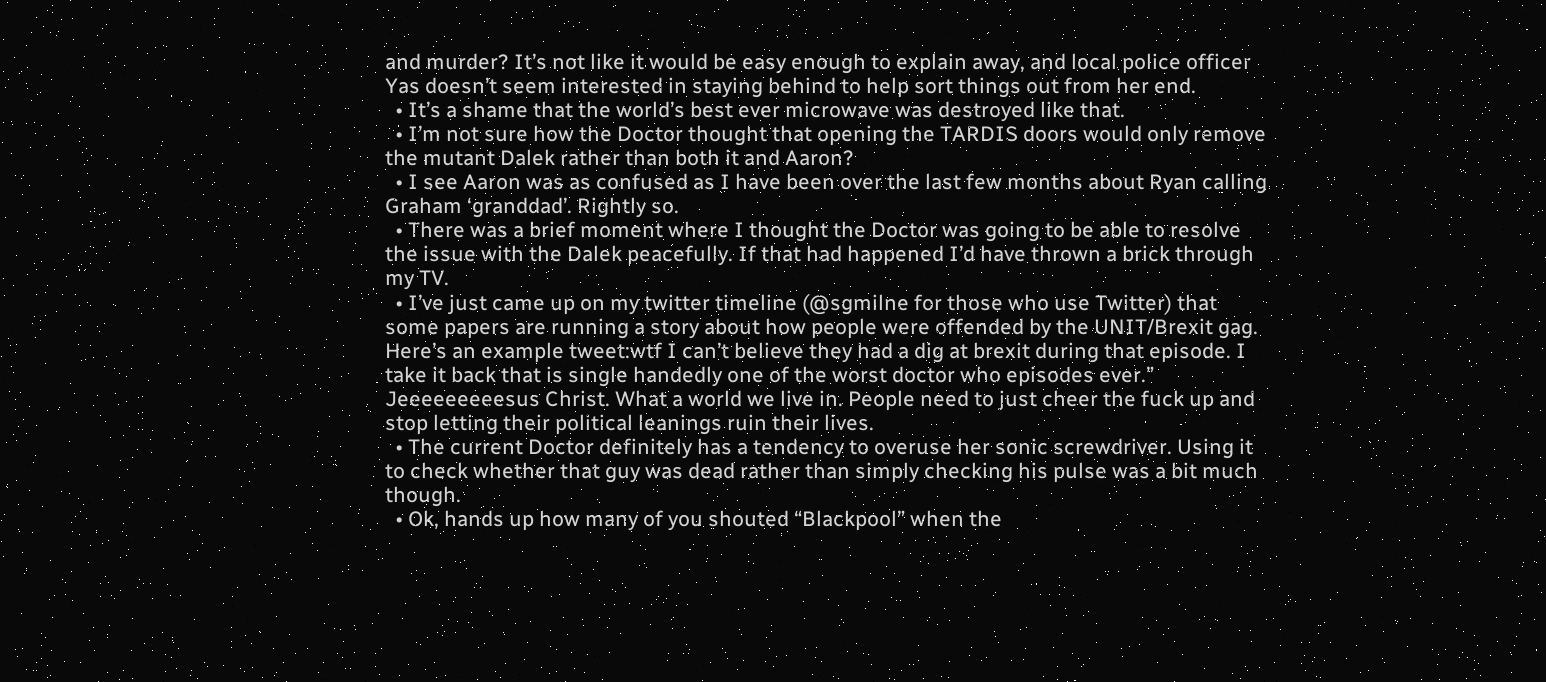and murder? It’s not like it would be easy enough to explain away, and local police officer Yas doesn’t seem interested in staying behind to help sort things out from her end.
  • It’s a shame that the world’s best ever microwave was destroyed like that.
  • I’m not sure how the Doctor thought that opening the TARDIS doors would only remove the mutant Dalek rather than both it and Aaron?
  • I see Aaron was as confused as I have been over the last few months about Ryan calling Graham ‘granddad’. Rightly so.
  • There was a brief moment where I thought the Doctor was going to be able to resolve the issue with the Dalek peacefully. If that had happened I’d have thrown a brick through my TV.
  • I’ve just came up on my twitter timeline (@sgmilne for those who use Twitter) that some papers are running a story about how people were offended by the UNIT/Brexit gag. Here’s an example tweet:wtf I can’t believe they had a dig at brexit during that episode. I take it back that is single handedly one of the worst doctor who episodes ever.” Jeeeeeeeeesus Christ. What a world we live in. People need to just cheer the fuck up and stop letting their political leanings ruin their lives.
  • The current Doctor definitely has a tendency to overuse her sonic screwdriver. Using it to check whether that guy was dead rather than simply checking his pulse was a bit much though.
  • Ok, hands up how many of you shouted “Blackpool” when the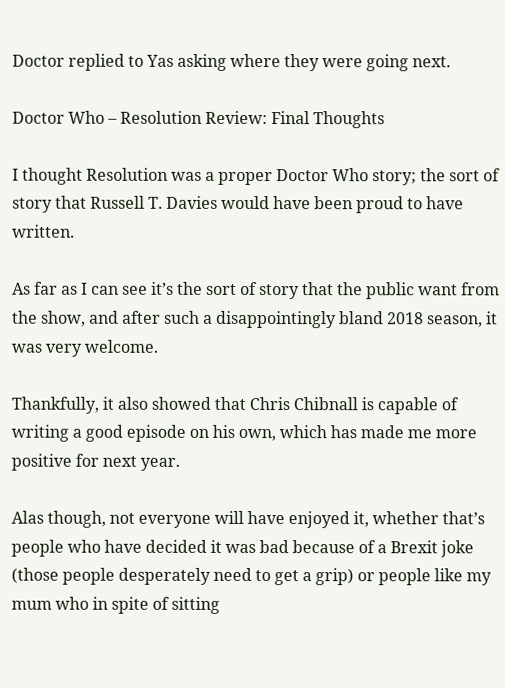Doctor replied to Yas asking where they were going next.

Doctor Who – Resolution Review: Final Thoughts

I thought Resolution was a proper Doctor Who story; the sort of story that Russell T. Davies would have been proud to have written.

As far as I can see it’s the sort of story that the public want from the show, and after such a disappointingly bland 2018 season, it was very welcome.

Thankfully, it also showed that Chris Chibnall is capable of writing a good episode on his own, which has made me more positive for next year.

Alas though, not everyone will have enjoyed it, whether that’s people who have decided it was bad because of a Brexit joke (those people desperately need to get a grip) or people like my mum who in spite of sitting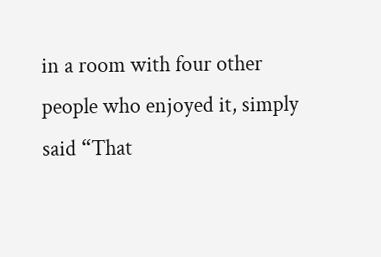in a room with four other people who enjoyed it, simply said “That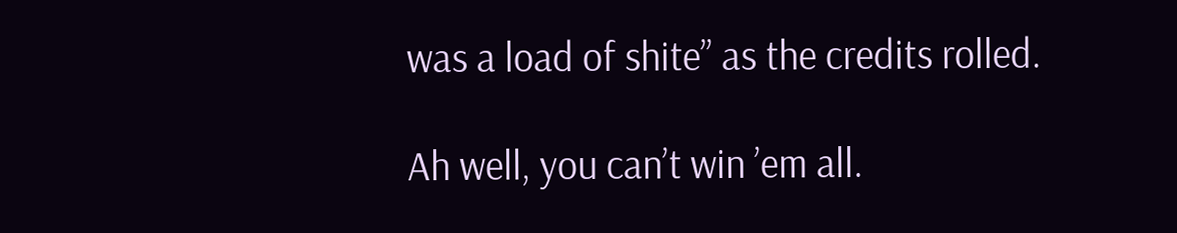was a load of shite” as the credits rolled.

Ah well, you can’t win ’em all.